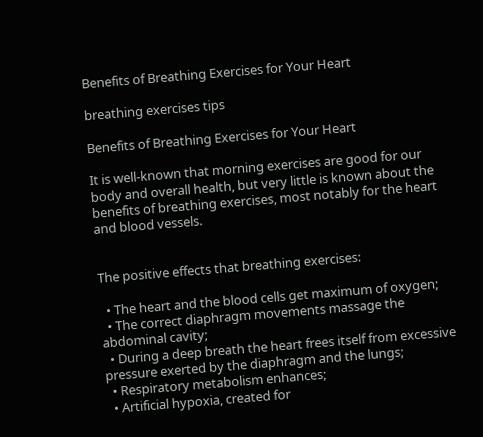Benefits of Breathing Exercises for Your Heart

breathing exercises tips

Benefits of Breathing Exercises for Your Heart

It is well-known that morning exercises are good for our body and overall health, but very little is known about the benefits of breathing exercises, most notably for the heart and blood vessels.


The positive effects that breathing exercises:

  • The heart and the blood cells get maximum of oxygen;
  • The correct diaphragm movements massage the abdominal cavity;
  • During a deep breath the heart frees itself from excessive pressure exerted by the diaphragm and the lungs;
  • Respiratory metabolism enhances;
  • Artificial hypoxia, created for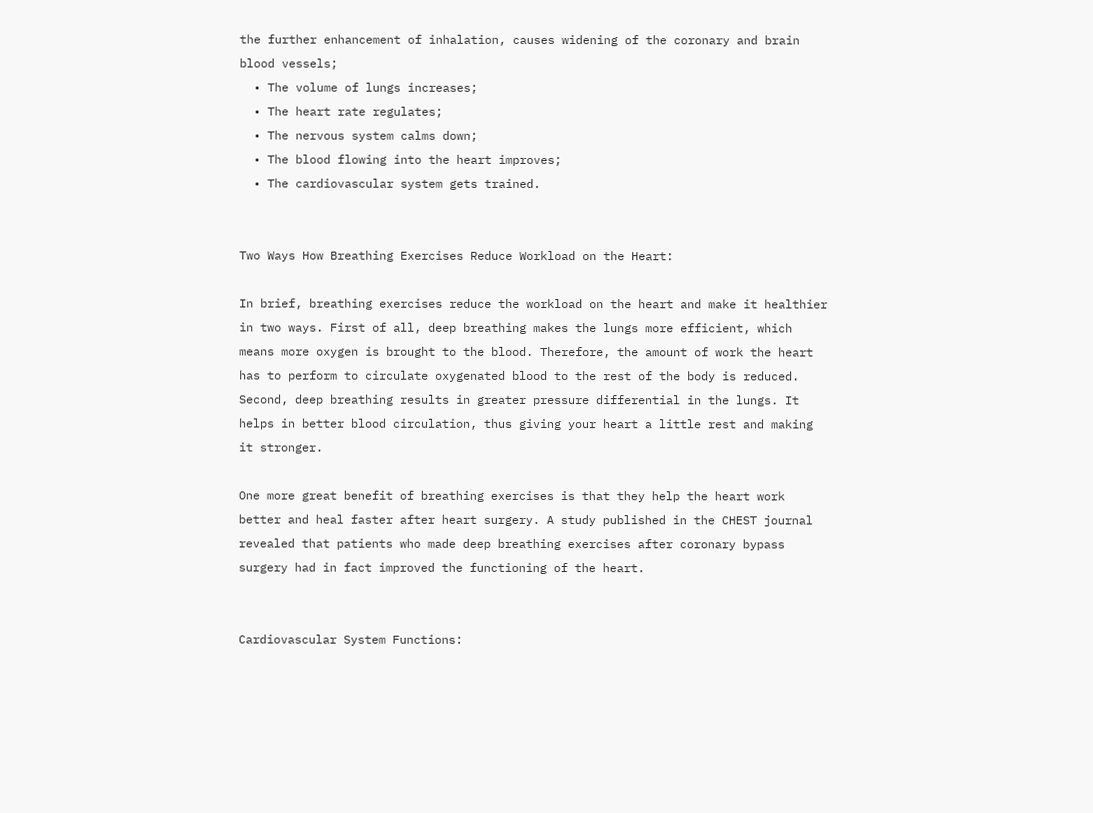the further enhancement of inhalation, causes widening of the coronary and brain blood vessels;
  • The volume of lungs increases;
  • The heart rate regulates;
  • The nervous system calms down;
  • The blood flowing into the heart improves;
  • The cardiovascular system gets trained.


Two Ways How Breathing Exercises Reduce Workload on the Heart:

In brief, breathing exercises reduce the workload on the heart and make it healthier in two ways. First of all, deep breathing makes the lungs more efficient, which means more oxygen is brought to the blood. Therefore, the amount of work the heart has to perform to circulate oxygenated blood to the rest of the body is reduced. Second, deep breathing results in greater pressure differential in the lungs. It helps in better blood circulation, thus giving your heart a little rest and making it stronger.

One more great benefit of breathing exercises is that they help the heart work better and heal faster after heart surgery. A study published in the CHEST journal revealed that patients who made deep breathing exercises after coronary bypass surgery had in fact improved the functioning of the heart.


Cardiovascular System Functions: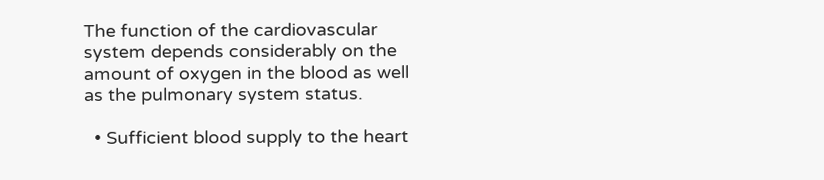The function of the cardiovascular system depends considerably on the amount of oxygen in the blood as well as the pulmonary system status.

  • Sufficient blood supply to the heart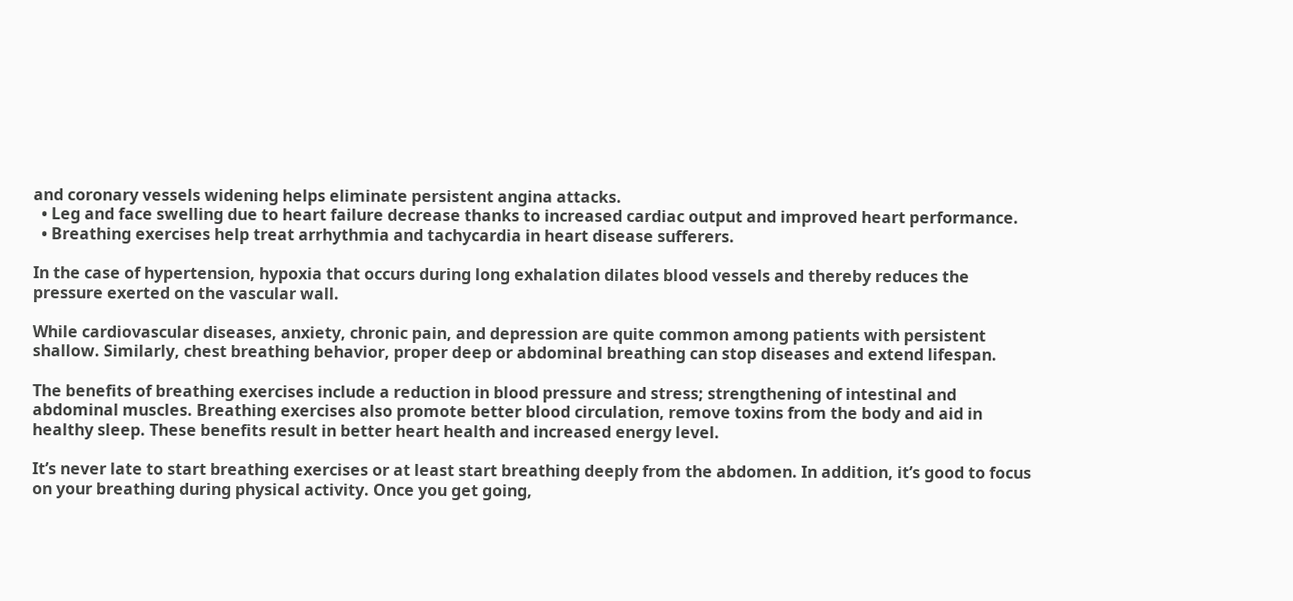and coronary vessels widening helps eliminate persistent angina attacks.
  • Leg and face swelling due to heart failure decrease thanks to increased cardiac output and improved heart performance.
  • Breathing exercises help treat arrhythmia and tachycardia in heart disease sufferers.

In the case of hypertension, hypoxia that occurs during long exhalation dilates blood vessels and thereby reduces the pressure exerted on the vascular wall.

While cardiovascular diseases, anxiety, chronic pain, and depression are quite common among patients with persistent shallow. Similarly, chest breathing behavior, proper deep or abdominal breathing can stop diseases and extend lifespan.

The benefits of breathing exercises include a reduction in blood pressure and stress; strengthening of intestinal and abdominal muscles. Breathing exercises also promote better blood circulation, remove toxins from the body and aid in healthy sleep. These benefits result in better heart health and increased energy level.

It’s never late to start breathing exercises or at least start breathing deeply from the abdomen. In addition, it’s good to focus on your breathing during physical activity. Once you get going,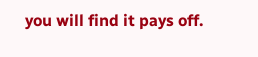you will find it pays off.